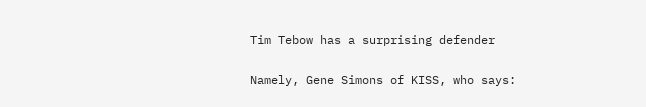Tim Tebow has a surprising defender

Namely, Gene Simons of KISS, who says: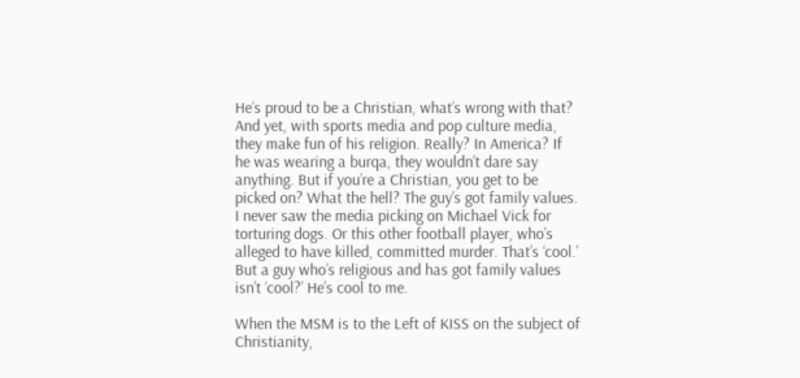He’s proud to be a Christian, what’s wrong with that? And yet, with sports media and pop culture media, they make fun of his religion. Really? In America? If he was wearing a burqa, they wouldn’t dare say anything. But if you’re a Christian, you get to be picked on? What the hell? The guy’s got family values. I never saw the media picking on Michael Vick for torturing dogs. Or this other football player, who’s alleged to have killed, committed murder. That’s ‘cool.’ But a guy who’s religious and has got family values isn’t ‘cool?’ He’s cool to me.

When the MSM is to the Left of KISS on the subject of Christianity,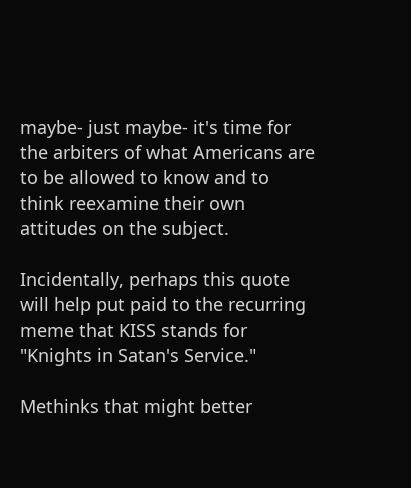maybe- just maybe- it's time for the arbiters of what Americans are to be allowed to know and to think reexamine their own attitudes on the subject.

Incidentally, perhaps this quote will help put paid to the recurring meme that KISS stands for "Knights in Satan's Service."

Methinks that might better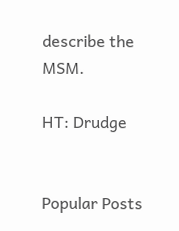describe the MSM.

HT: Drudge


Popular Posts